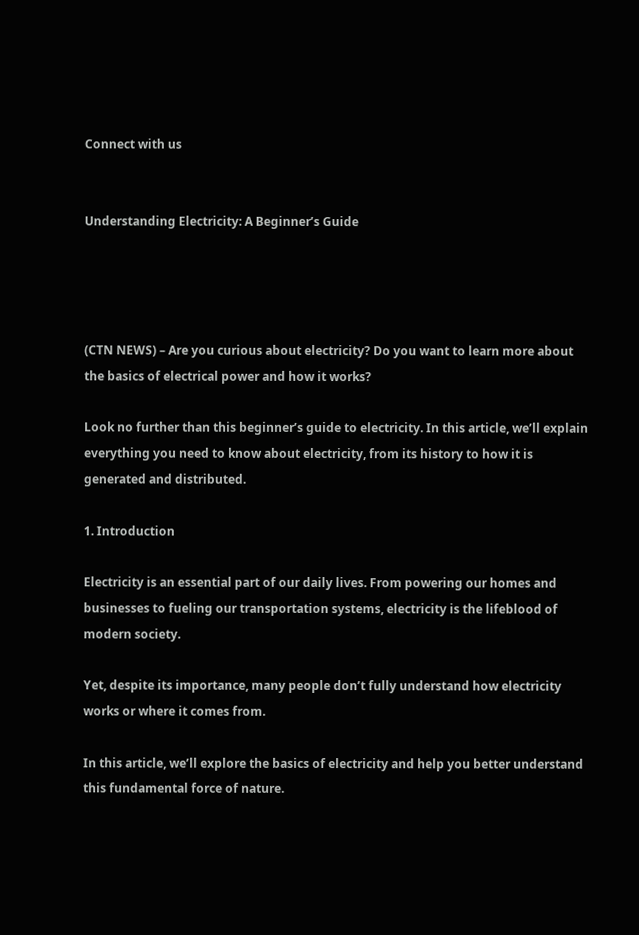Connect with us


Understanding Electricity: A Beginner’s Guide




(CTN NEWS) – Are you curious about electricity? Do you want to learn more about the basics of electrical power and how it works?

Look no further than this beginner’s guide to electricity. In this article, we’ll explain everything you need to know about electricity, from its history to how it is generated and distributed.

1. Introduction

Electricity is an essential part of our daily lives. From powering our homes and businesses to fueling our transportation systems, electricity is the lifeblood of modern society.

Yet, despite its importance, many people don’t fully understand how electricity works or where it comes from.

In this article, we’ll explore the basics of electricity and help you better understand this fundamental force of nature.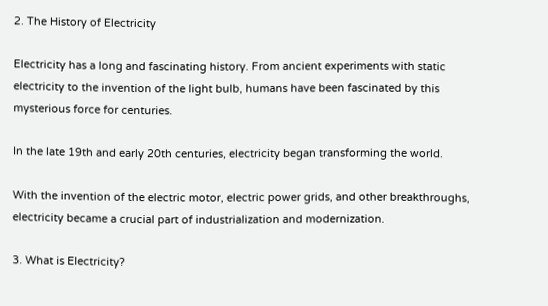2. The History of Electricity

Electricity has a long and fascinating history. From ancient experiments with static electricity to the invention of the light bulb, humans have been fascinated by this mysterious force for centuries.

In the late 19th and early 20th centuries, electricity began transforming the world.

With the invention of the electric motor, electric power grids, and other breakthroughs, electricity became a crucial part of industrialization and modernization.

3. What is Electricity?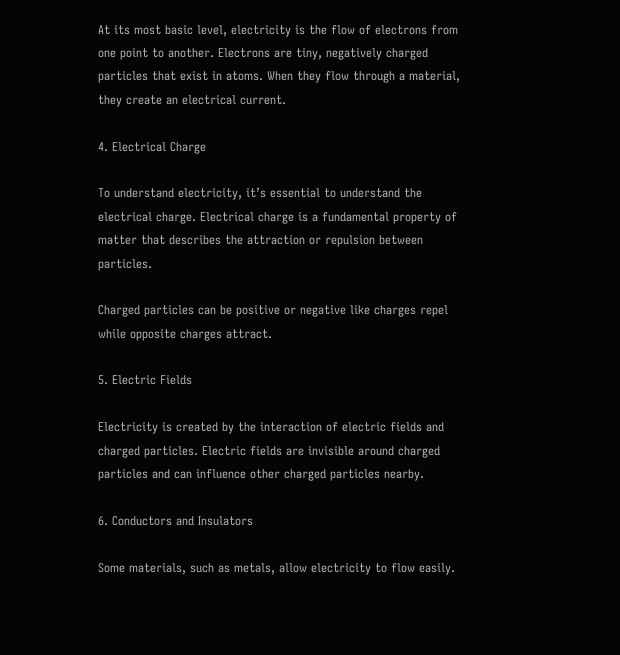At its most basic level, electricity is the flow of electrons from one point to another. Electrons are tiny, negatively charged particles that exist in atoms. When they flow through a material, they create an electrical current.

4. Electrical Charge

To understand electricity, it’s essential to understand the electrical charge. Electrical charge is a fundamental property of matter that describes the attraction or repulsion between particles.

Charged particles can be positive or negative like charges repel while opposite charges attract.

5. Electric Fields

Electricity is created by the interaction of electric fields and charged particles. Electric fields are invisible around charged particles and can influence other charged particles nearby.

6. Conductors and Insulators

Some materials, such as metals, allow electricity to flow easily.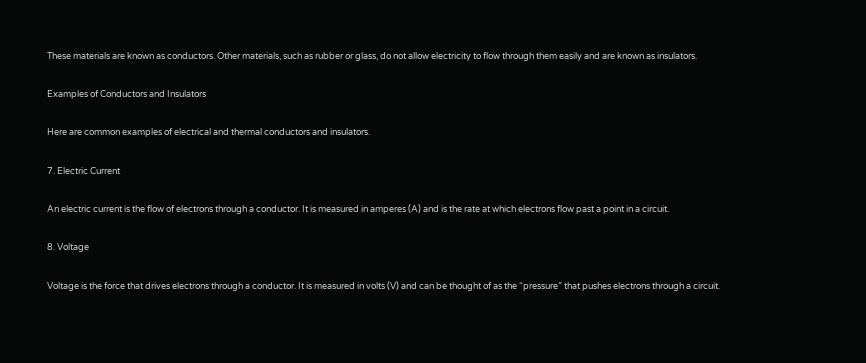These materials are known as conductors. Other materials, such as rubber or glass, do not allow electricity to flow through them easily and are known as insulators.

Examples of Conductors and Insulators

Here are common examples of electrical and thermal conductors and insulators.

7. Electric Current

An electric current is the flow of electrons through a conductor. It is measured in amperes (A) and is the rate at which electrons flow past a point in a circuit.

8. Voltage

Voltage is the force that drives electrons through a conductor. It is measured in volts (V) and can be thought of as the “pressure” that pushes electrons through a circuit.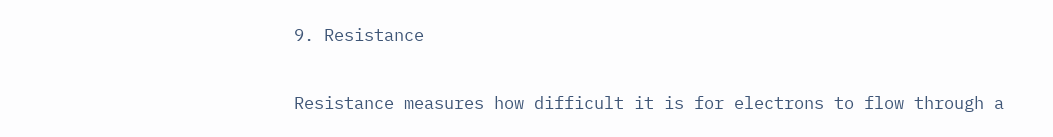9. Resistance

Resistance measures how difficult it is for electrons to flow through a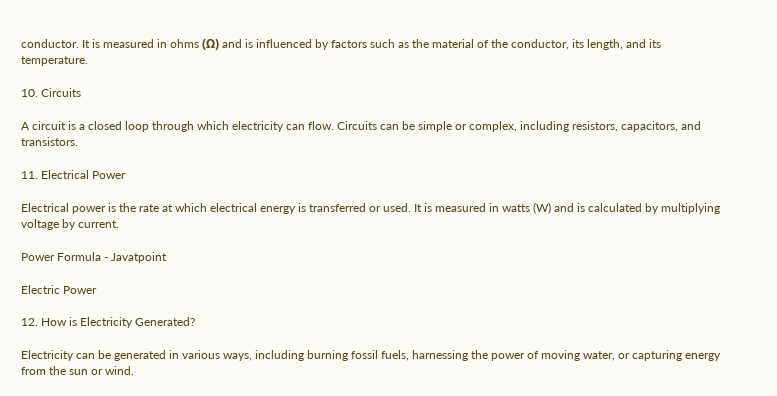conductor. It is measured in ohms (Ω) and is influenced by factors such as the material of the conductor, its length, and its temperature.

10. Circuits

A circuit is a closed loop through which electricity can flow. Circuits can be simple or complex, including resistors, capacitors, and transistors.

11. Electrical Power

Electrical power is the rate at which electrical energy is transferred or used. It is measured in watts (W) and is calculated by multiplying voltage by current.

Power Formula - Javatpoint

Electric Power

12. How is Electricity Generated?

Electricity can be generated in various ways, including burning fossil fuels, harnessing the power of moving water, or capturing energy from the sun or wind.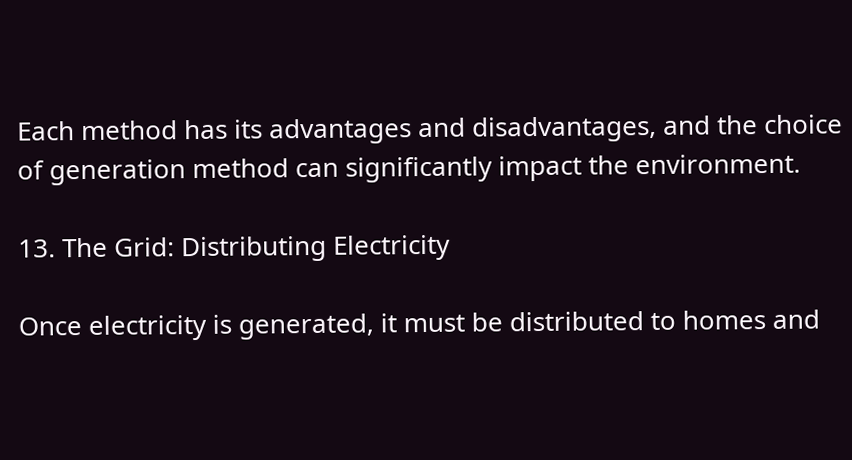Each method has its advantages and disadvantages, and the choice of generation method can significantly impact the environment.

13. The Grid: Distributing Electricity

Once electricity is generated, it must be distributed to homes and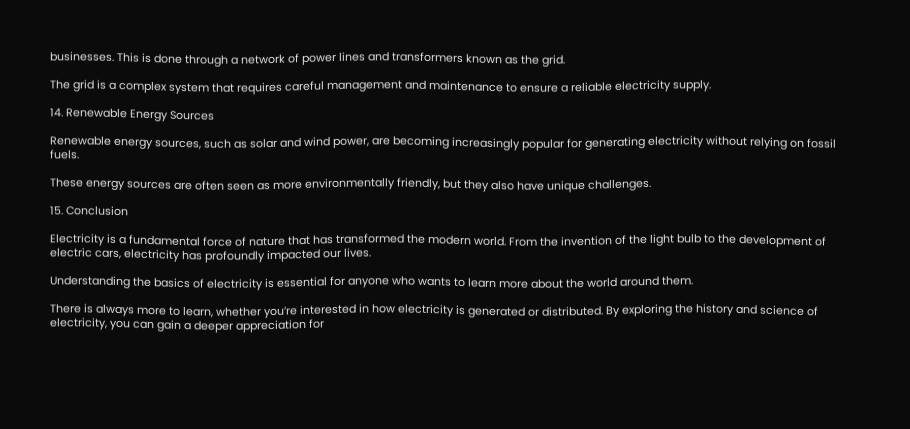businesses. This is done through a network of power lines and transformers known as the grid.

The grid is a complex system that requires careful management and maintenance to ensure a reliable electricity supply.

14. Renewable Energy Sources

Renewable energy sources, such as solar and wind power, are becoming increasingly popular for generating electricity without relying on fossil fuels.

These energy sources are often seen as more environmentally friendly, but they also have unique challenges.

15. Conclusion

Electricity is a fundamental force of nature that has transformed the modern world. From the invention of the light bulb to the development of electric cars, electricity has profoundly impacted our lives.

Understanding the basics of electricity is essential for anyone who wants to learn more about the world around them.

There is always more to learn, whether you’re interested in how electricity is generated or distributed. By exploring the history and science of electricity, you can gain a deeper appreciation for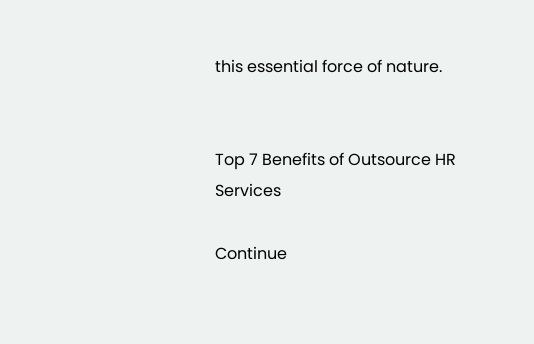this essential force of nature.


Top 7 Benefits of Outsource HR Services

Continue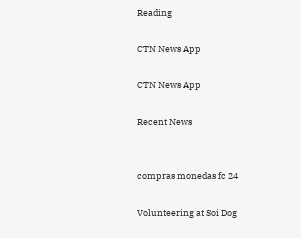Reading

CTN News App

CTN News App

Recent News


compras monedas fc 24

Volunteering at Soi Dog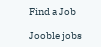Find a Job

Jooble jobs